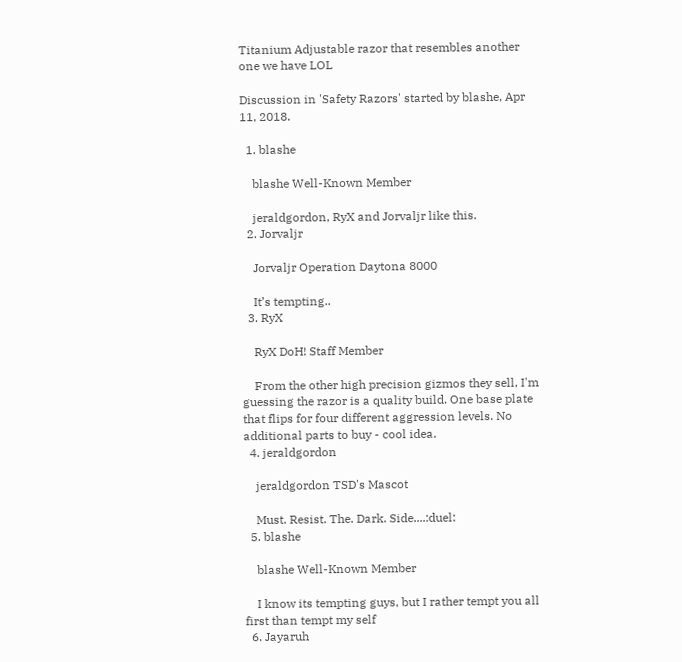Titanium Adjustable razor that resembles another one we have LOL

Discussion in 'Safety Razors' started by blashe, Apr 11, 2018.

  1. blashe

    blashe Well-Known Member

    jeraldgordon, RyX and Jorvaljr like this.
  2. Jorvaljr

    Jorvaljr Operation Daytona 8000

    It’s tempting..
  3. RyX

    RyX DoH! Staff Member

    From the other high precision gizmos they sell, I'm guessing the razor is a quality build. One base plate that flips for four different aggression levels. No additional parts to buy - cool idea.
  4. jeraldgordon

    jeraldgordon TSD's Mascot

    Must. Resist. The. Dark. Side....:duel:
  5. blashe

    blashe Well-Known Member

    I know its tempting guys, but I rather tempt you all first than tempt my self
  6. Jayaruh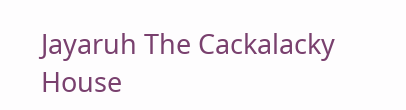Jayaruh The Cackalacky House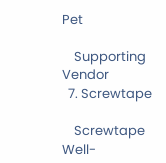Pet

    Supporting Vendor
  7. Screwtape

    Screwtape Well-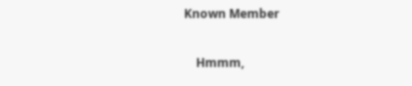Known Member

    Hmmm,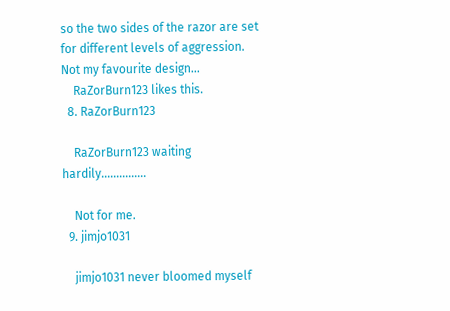so the two sides of the razor are set for different levels of aggression. Not my favourite design...
    RaZorBurn123 likes this.
  8. RaZorBurn123

    RaZorBurn123 waiting hardily...............

    Not for me.
  9. jimjo1031

    jimjo1031 never bloomed myself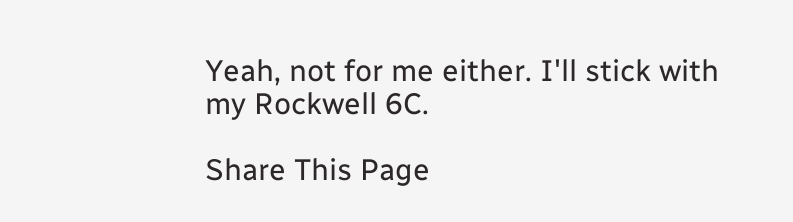Yeah, not for me either. I'll stick with my Rockwell 6C.

Share This Page